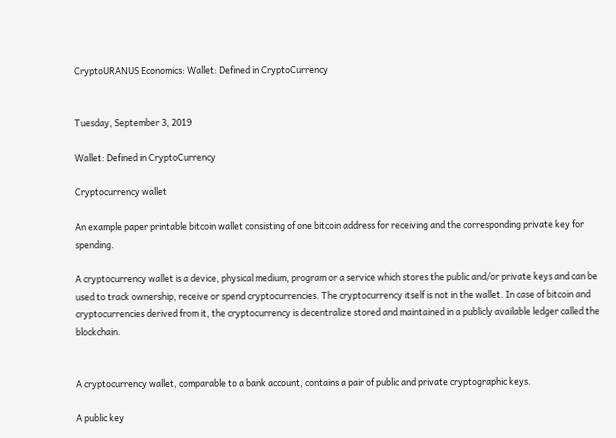CryptoURANUS Economics: Wallet: Defined in CryptoCurrency


Tuesday, September 3, 2019

Wallet: Defined in CryptoCurrency

Cryptocurrency wallet

An example paper printable bitcoin wallet consisting of one bitcoin address for receiving and the corresponding private key for spending.

A cryptocurrency wallet is a device, physical medium, program or a service which stores the public and/or private keys and can be used to track ownership, receive or spend cryptocurrencies. The cryptocurrency itself is not in the wallet. In case of bitcoin and cryptocurrencies derived from it, the cryptocurrency is decentralize stored and maintained in a publicly available ledger called the blockchain.


A cryptocurrency wallet, comparable to a bank account, contains a pair of public and private cryptographic keys.

A public key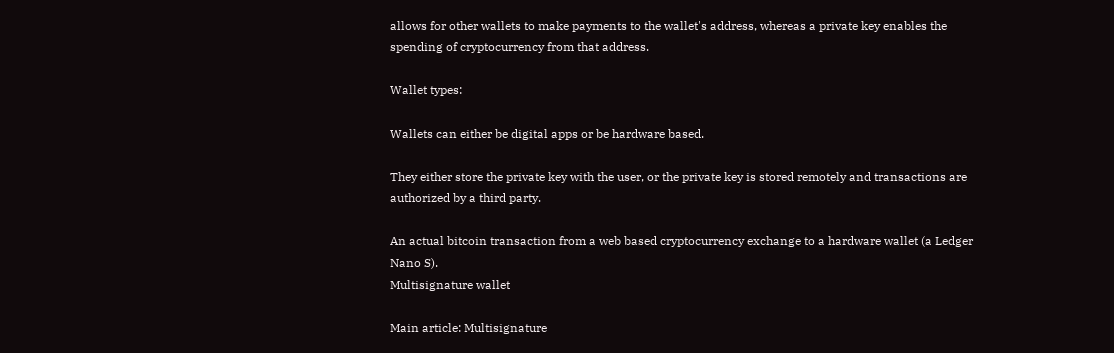allows for other wallets to make payments to the wallet's address, whereas a private key enables the spending of cryptocurrency from that address.

Wallet types:

Wallets can either be digital apps or be hardware based.

They either store the private key with the user, or the private key is stored remotely and transactions are authorized by a third party.

An actual bitcoin transaction from a web based cryptocurrency exchange to a hardware wallet (a Ledger Nano S).
Multisignature wallet

Main article: Multisignature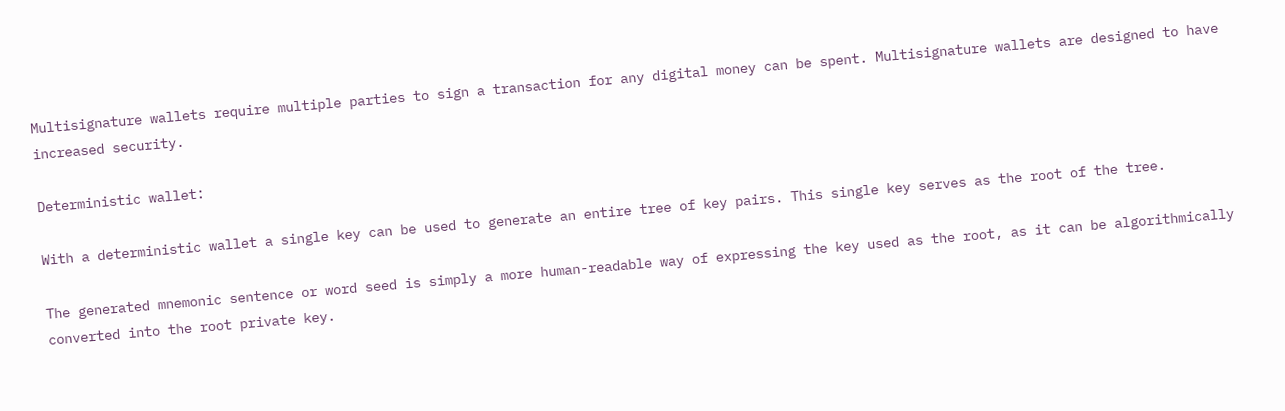Multisignature wallets require multiple parties to sign a transaction for any digital money can be spent. Multisignature wallets are designed to have increased security.

Deterministic wallet:

With a deterministic wallet a single key can be used to generate an entire tree of key pairs. This single key serves as the root of the tree.

The generated mnemonic sentence or word seed is simply a more human-readable way of expressing the key used as the root, as it can be algorithmically converted into the root private key.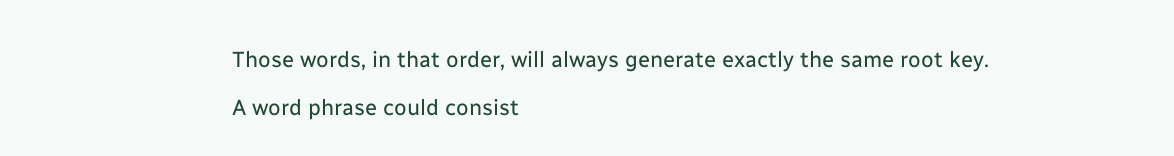Those words, in that order, will always generate exactly the same root key.

A word phrase could consist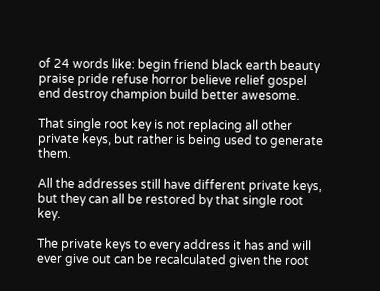of 24 words like: begin friend black earth beauty praise pride refuse horror believe relief gospel end destroy champion build better awesome.

That single root key is not replacing all other private keys, but rather is being used to generate them.

All the addresses still have different private keys, but they can all be restored by that single root key.

The private keys to every address it has and will ever give out can be recalculated given the root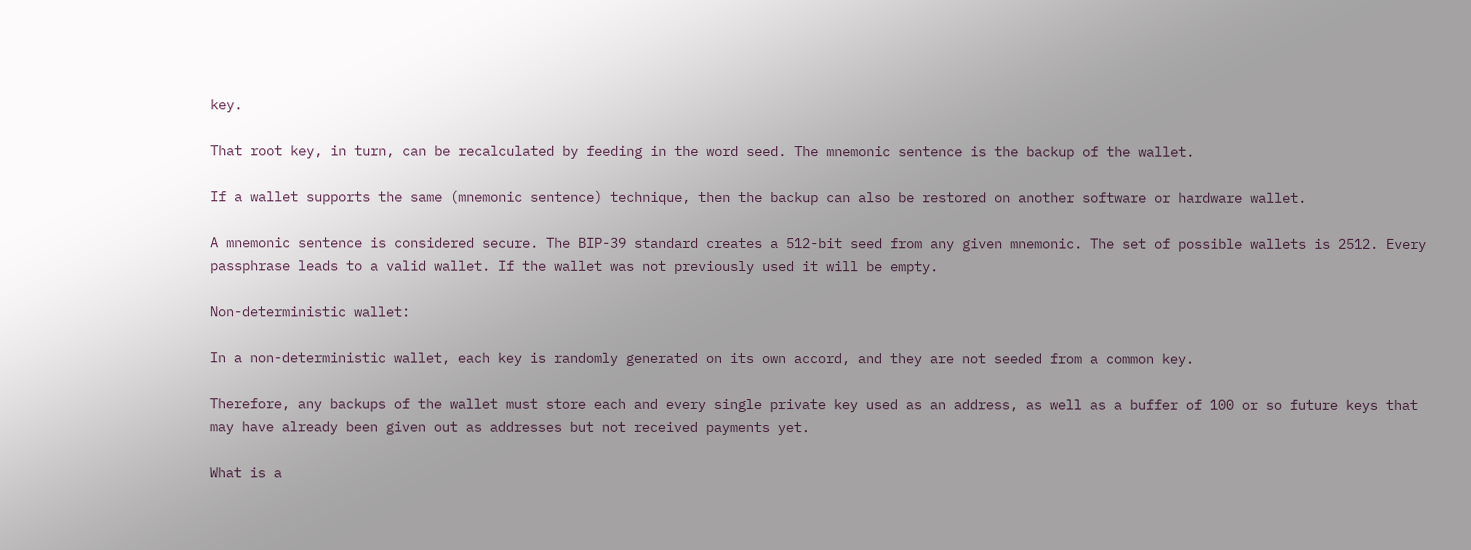key.

That root key, in turn, can be recalculated by feeding in the word seed. The mnemonic sentence is the backup of the wallet.

If a wallet supports the same (mnemonic sentence) technique, then the backup can also be restored on another software or hardware wallet.

A mnemonic sentence is considered secure. The BIP-39 standard creates a 512-bit seed from any given mnemonic. The set of possible wallets is 2512. Every passphrase leads to a valid wallet. If the wallet was not previously used it will be empty.

Non-deterministic wallet:

In a non-deterministic wallet, each key is randomly generated on its own accord, and they are not seeded from a common key.

Therefore, any backups of the wallet must store each and every single private key used as an address, as well as a buffer of 100 or so future keys that may have already been given out as addresses but not received payments yet.

What is a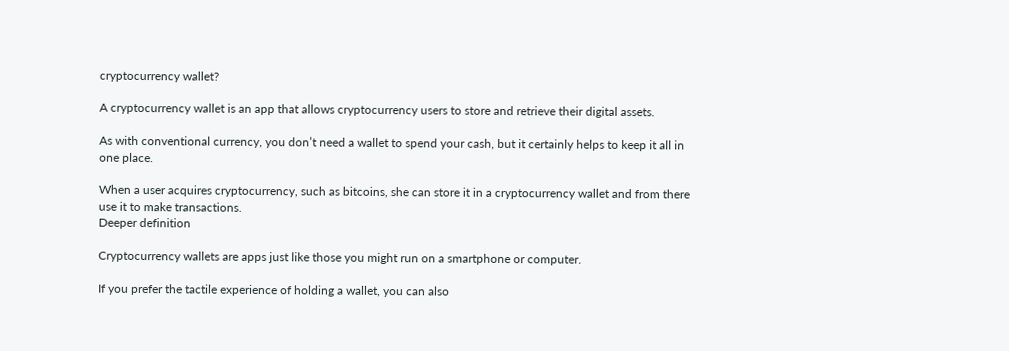cryptocurrency wallet?

A cryptocurrency wallet is an app that allows cryptocurrency users to store and retrieve their digital assets.

As with conventional currency, you don’t need a wallet to spend your cash, but it certainly helps to keep it all in one place.

When a user acquires cryptocurrency, such as bitcoins, she can store it in a cryptocurrency wallet and from there use it to make transactions.
Deeper definition

Cryptocurrency wallets are apps just like those you might run on a smartphone or computer.

If you prefer the tactile experience of holding a wallet, you can also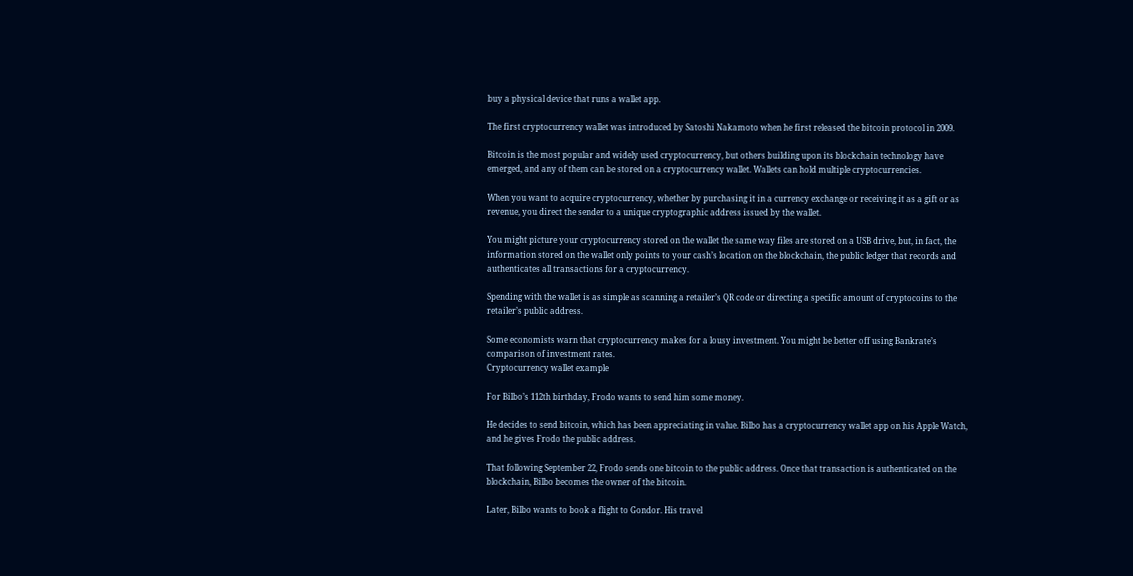buy a physical device that runs a wallet app.

The first cryptocurrency wallet was introduced by Satoshi Nakamoto when he first released the bitcoin protocol in 2009.

Bitcoin is the most popular and widely used cryptocurrency, but others building upon its blockchain technology have emerged, and any of them can be stored on a cryptocurrency wallet. Wallets can hold multiple cryptocurrencies.

When you want to acquire cryptocurrency, whether by purchasing it in a currency exchange or receiving it as a gift or as revenue, you direct the sender to a unique cryptographic address issued by the wallet.

You might picture your cryptocurrency stored on the wallet the same way files are stored on a USB drive, but, in fact, the information stored on the wallet only points to your cash’s location on the blockchain, the public ledger that records and authenticates all transactions for a cryptocurrency.

Spending with the wallet is as simple as scanning a retailer’s QR code or directing a specific amount of cryptocoins to the retailer’s public address.

Some economists warn that cryptocurrency makes for a lousy investment. You might be better off using Bankrate’s comparison of investment rates.
Cryptocurrency wallet example

For Bilbo’s 112th birthday, Frodo wants to send him some money.

He decides to send bitcoin, which has been appreciating in value. Bilbo has a cryptocurrency wallet app on his Apple Watch, and he gives Frodo the public address.

That following September 22, Frodo sends one bitcoin to the public address. Once that transaction is authenticated on the blockchain, Bilbo becomes the owner of the bitcoin.

Later, Bilbo wants to book a flight to Gondor. His travel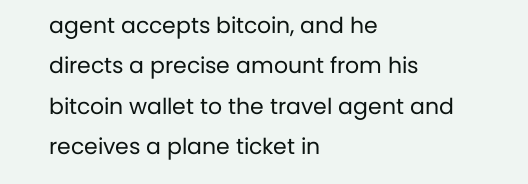agent accepts bitcoin, and he directs a precise amount from his bitcoin wallet to the travel agent and receives a plane ticket in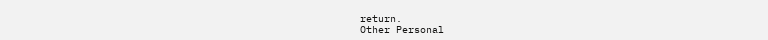return.
Other Personal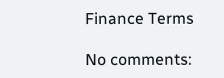Finance Terms

No comments: